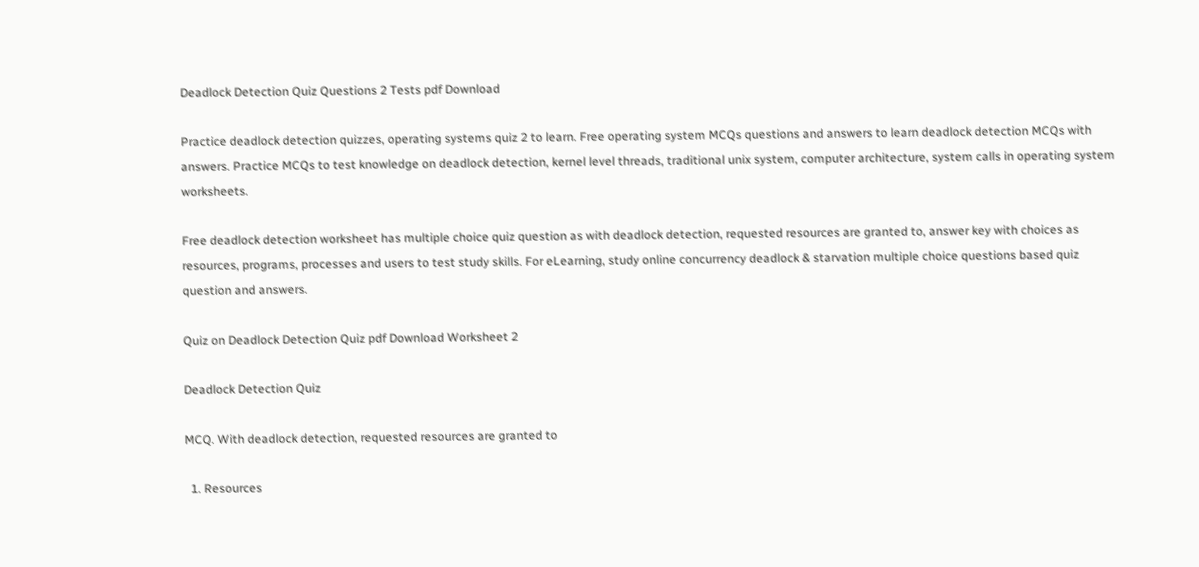Deadlock Detection Quiz Questions 2 Tests pdf Download

Practice deadlock detection quizzes, operating systems quiz 2 to learn. Free operating system MCQs questions and answers to learn deadlock detection MCQs with answers. Practice MCQs to test knowledge on deadlock detection, kernel level threads, traditional unix system, computer architecture, system calls in operating system worksheets.

Free deadlock detection worksheet has multiple choice quiz question as with deadlock detection, requested resources are granted to, answer key with choices as resources, programs, processes and users to test study skills. For eLearning, study online concurrency deadlock & starvation multiple choice questions based quiz question and answers.

Quiz on Deadlock Detection Quiz pdf Download Worksheet 2

Deadlock Detection Quiz

MCQ. With deadlock detection, requested resources are granted to

  1. Resources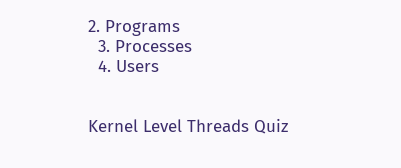2. Programs
  3. Processes
  4. Users


Kernel Level Threads Quiz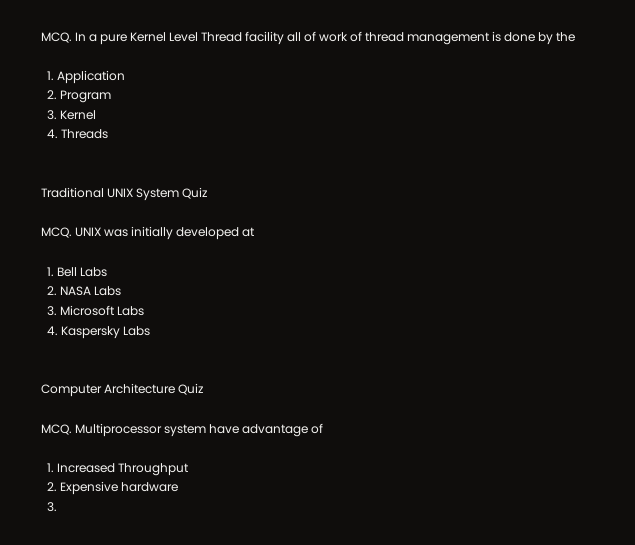MCQ. In a pure Kernel Level Thread facility all of work of thread management is done by the

  1. Application
  2. Program
  3. Kernel
  4. Threads


Traditional UNIX System Quiz

MCQ. UNIX was initially developed at

  1. Bell Labs
  2. NASA Labs
  3. Microsoft Labs
  4. Kaspersky Labs


Computer Architecture Quiz

MCQ. Multiprocessor system have advantage of

  1. Increased Throughput
  2. Expensive hardware
  3.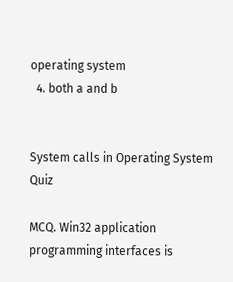operating system
  4. both a and b


System calls in Operating System Quiz

MCQ. Win32 application programming interfaces is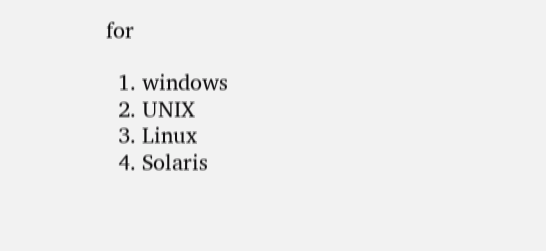for

  1. windows
  2. UNIX
  3. Linux
  4. Solaris